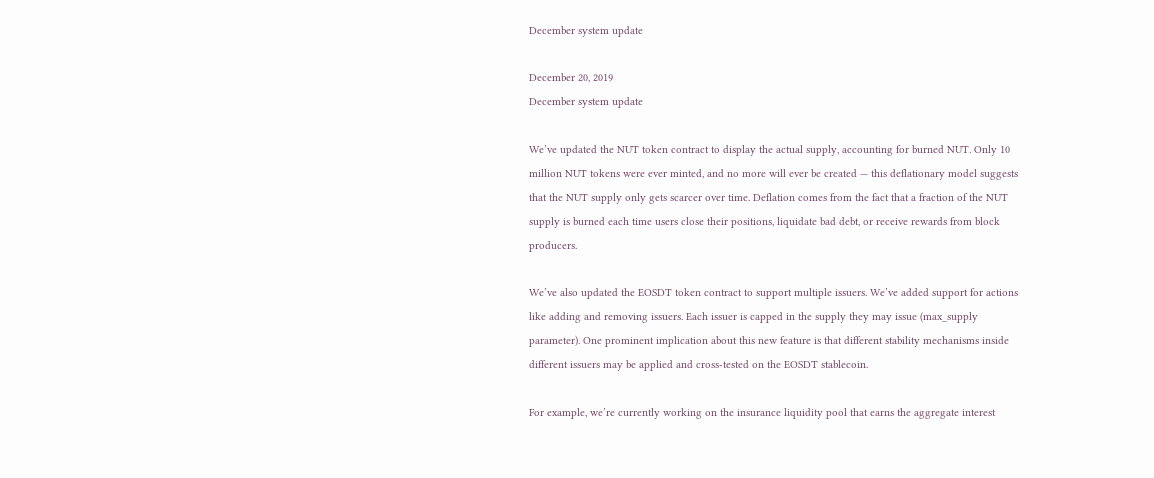December system update

December 20, 2019
December system update

We’ve updated the NUT token contract to display the actual supply, accounting for burned NUT. Only 10 million NUT tokens were ever minted, and no more will ever be created — this deflationary model suggests that the NUT supply only gets scarcer over time. Deflation comes from the fact that a fraction of the NUT supply is burned each time users close their positions, liquidate bad debt, or receive rewards from block producers.

We’ve also updated the EOSDT token contract to support multiple issuers. We’ve added support for actions like adding and removing issuers. Each issuer is capped in the supply they may issue (max_supply parameter). One prominent implication about this new feature is that different stability mechanisms inside different issuers may be applied and cross-tested on the EOSDT stablecoin.

For example, we’re currently working on the insurance liquidity pool that earns the aggregate interest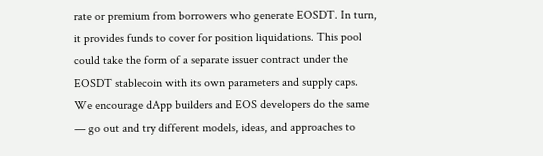rate or premium from borrowers who generate EOSDT. In turn, it provides funds to cover for position liquidations. This pool could take the form of a separate issuer contract under the EOSDT stablecoin with its own parameters and supply caps. We encourage dApp builders and EOS developers do the same — go out and try different models, ideas, and approaches to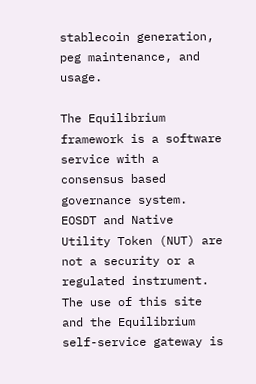stablecoin generation, peg maintenance, and usage.

The Equilibrium framework is a software service with a consensus based governance system. EOSDT and Native Utility Token (NUT) are not a security or a regulated instrument. The use of this site and the Equilibrium self-service gateway is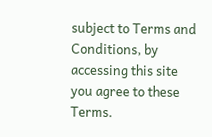subject to Terms and Conditions, by accessing this site you agree to these Terms.